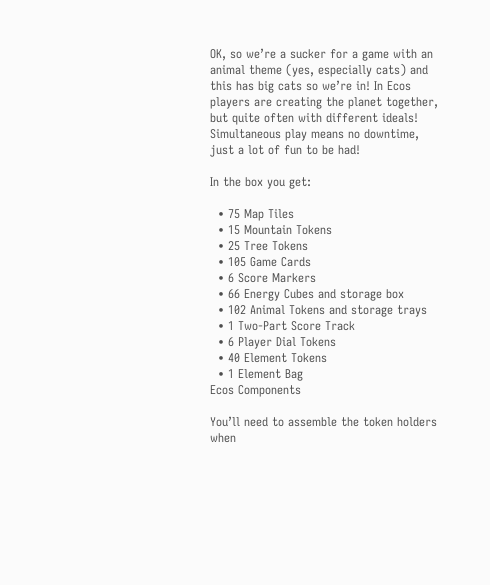OK, so we’re a sucker for a game with an animal theme (yes, especially cats) and this has big cats so we’re in! In Ecos players are creating the planet together, but quite often with different ideals! Simultaneous play means no downtime, just a lot of fun to be had!

In the box you get:

  • 75 Map Tiles
  • 15 Mountain Tokens
  • 25 Tree Tokens
  • 105 Game Cards
  • 6 Score Markers
  • 66 Energy Cubes and storage box
  • 102 Animal Tokens and storage trays
  • 1 Two-Part Score Track
  • 6 Player Dial Tokens
  • 40 Element Tokens
  • 1 Element Bag
Ecos Components

You’ll need to assemble the token holders when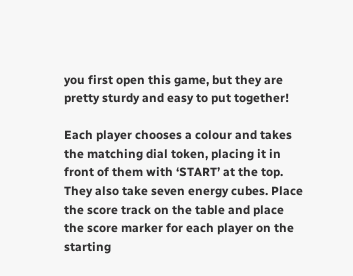you first open this game, but they are pretty sturdy and easy to put together!

Each player chooses a colour and takes the matching dial token, placing it in front of them with ‘START’ at the top. They also take seven energy cubes. Place the score track on the table and place the score marker for each player on the starting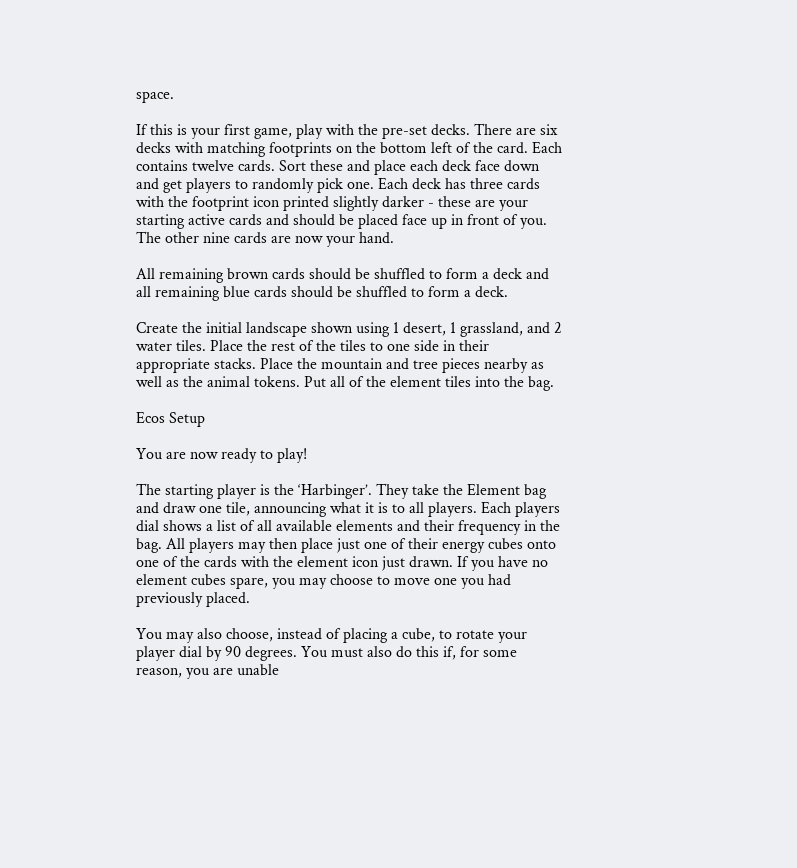space.

If this is your first game, play with the pre-set decks. There are six decks with matching footprints on the bottom left of the card. Each contains twelve cards. Sort these and place each deck face down and get players to randomly pick one. Each deck has three cards with the footprint icon printed slightly darker - these are your starting active cards and should be placed face up in front of you. The other nine cards are now your hand.

All remaining brown cards should be shuffled to form a deck and all remaining blue cards should be shuffled to form a deck.

Create the initial landscape shown using 1 desert, 1 grassland, and 2 water tiles. Place the rest of the tiles to one side in their appropriate stacks. Place the mountain and tree pieces nearby as well as the animal tokens. Put all of the element tiles into the bag.

Ecos Setup

You are now ready to play!

The starting player is the ‘Harbinger’. They take the Element bag and draw one tile, announcing what it is to all players. Each players dial shows a list of all available elements and their frequency in the bag. All players may then place just one of their energy cubes onto one of the cards with the element icon just drawn. If you have no element cubes spare, you may choose to move one you had previously placed.

You may also choose, instead of placing a cube, to rotate your player dial by 90 degrees. You must also do this if, for some reason, you are unable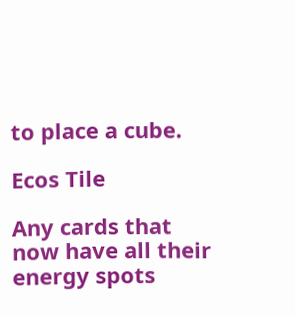to place a cube.

Ecos Tile

Any cards that now have all their energy spots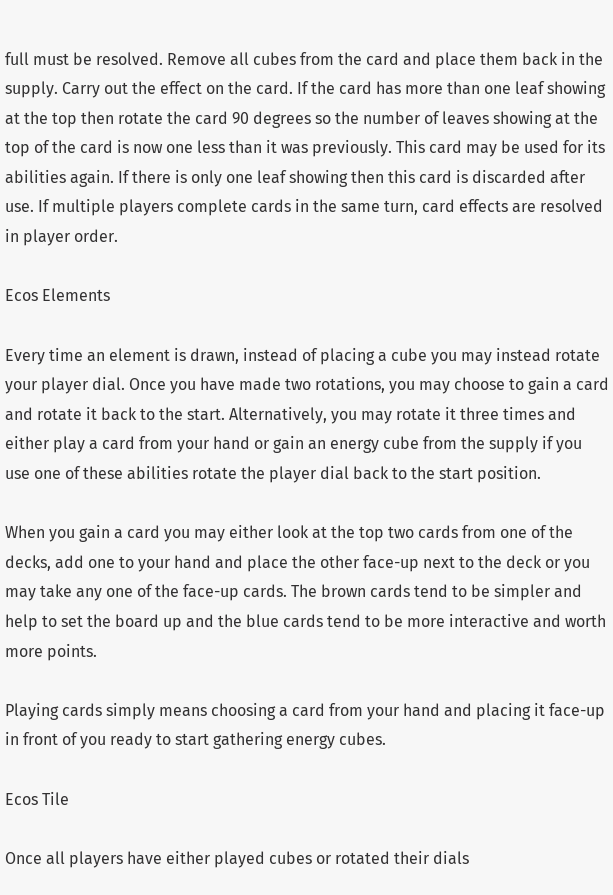full must be resolved. Remove all cubes from the card and place them back in the supply. Carry out the effect on the card. If the card has more than one leaf showing at the top then rotate the card 90 degrees so the number of leaves showing at the top of the card is now one less than it was previously. This card may be used for its abilities again. If there is only one leaf showing then this card is discarded after use. If multiple players complete cards in the same turn, card effects are resolved in player order.

Ecos Elements

Every time an element is drawn, instead of placing a cube you may instead rotate your player dial. Once you have made two rotations, you may choose to gain a card and rotate it back to the start. Alternatively, you may rotate it three times and either play a card from your hand or gain an energy cube from the supply if you use one of these abilities rotate the player dial back to the start position.

When you gain a card you may either look at the top two cards from one of the decks, add one to your hand and place the other face-up next to the deck or you may take any one of the face-up cards. The brown cards tend to be simpler and help to set the board up and the blue cards tend to be more interactive and worth more points.

Playing cards simply means choosing a card from your hand and placing it face-up in front of you ready to start gathering energy cubes.

Ecos Tile

Once all players have either played cubes or rotated their dials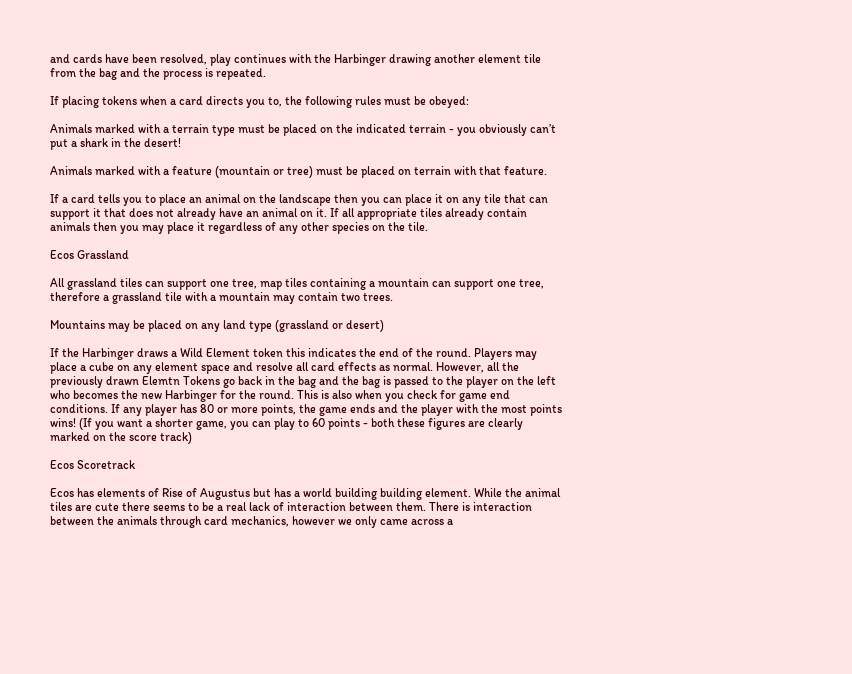and cards have been resolved, play continues with the Harbinger drawing another element tile from the bag and the process is repeated.

If placing tokens when a card directs you to, the following rules must be obeyed:

Animals marked with a terrain type must be placed on the indicated terrain - you obviously can’t put a shark in the desert!

Animals marked with a feature (mountain or tree) must be placed on terrain with that feature.

If a card tells you to place an animal on the landscape then you can place it on any tile that can support it that does not already have an animal on it. If all appropriate tiles already contain animals then you may place it regardless of any other species on the tile.

Ecos Grassland

All grassland tiles can support one tree, map tiles containing a mountain can support one tree, therefore a grassland tile with a mountain may contain two trees.

Mountains may be placed on any land type (grassland or desert)

If the Harbinger draws a Wild Element token this indicates the end of the round. Players may place a cube on any element space and resolve all card effects as normal. However, all the previously drawn Elemtn Tokens go back in the bag and the bag is passed to the player on the left who becomes the new Harbinger for the round. This is also when you check for game end conditions. If any player has 80 or more points, the game ends and the player with the most points wins! (If you want a shorter game, you can play to 60 points - both these figures are clearly marked on the score track)

Ecos Scoretrack

Ecos has elements of Rise of Augustus but has a world building building element. While the animal tiles are cute there seems to be a real lack of interaction between them. There is interaction between the animals through card mechanics, however we only came across a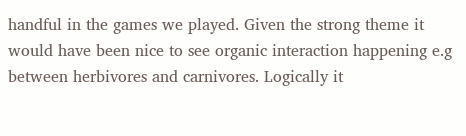handful in the games we played. Given the strong theme it would have been nice to see organic interaction happening e.g between herbivores and carnivores. Logically it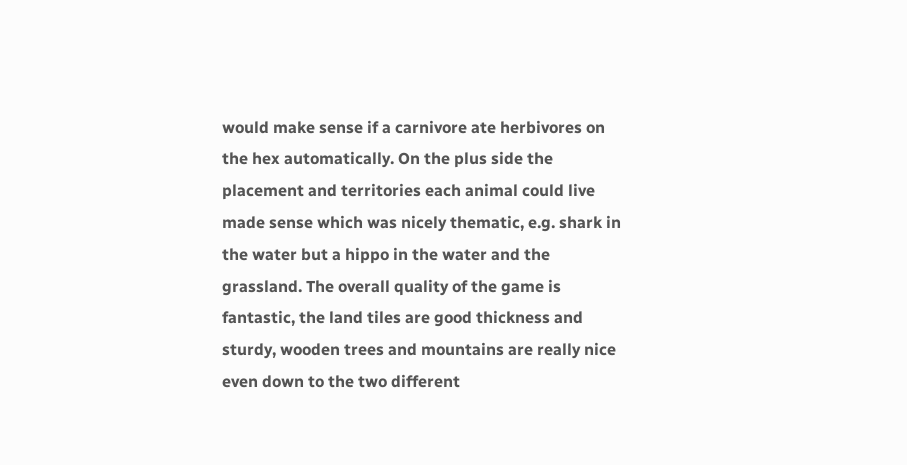would make sense if a carnivore ate herbivores on the hex automatically. On the plus side the placement and territories each animal could live made sense which was nicely thematic, e.g. shark in the water but a hippo in the water and the grassland. The overall quality of the game is fantastic, the land tiles are good thickness and sturdy, wooden trees and mountains are really nice even down to the two different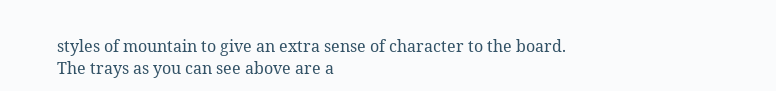styles of mountain to give an extra sense of character to the board. The trays as you can see above are a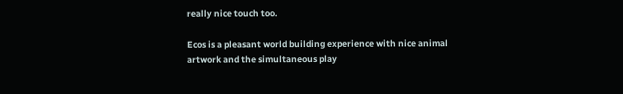really nice touch too.

Ecos is a pleasant world building experience with nice animal artwork and the simultaneous play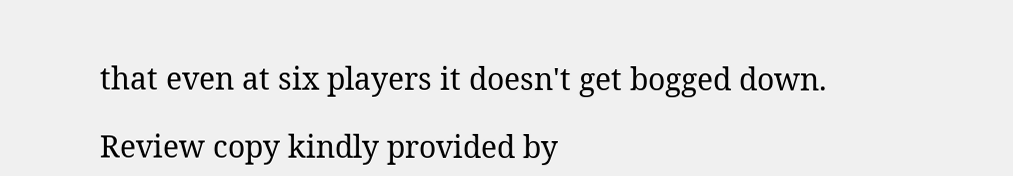that even at six players it doesn't get bogged down.

Review copy kindly provided by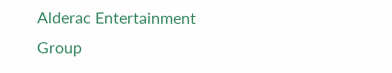Alderac Entertainment Group